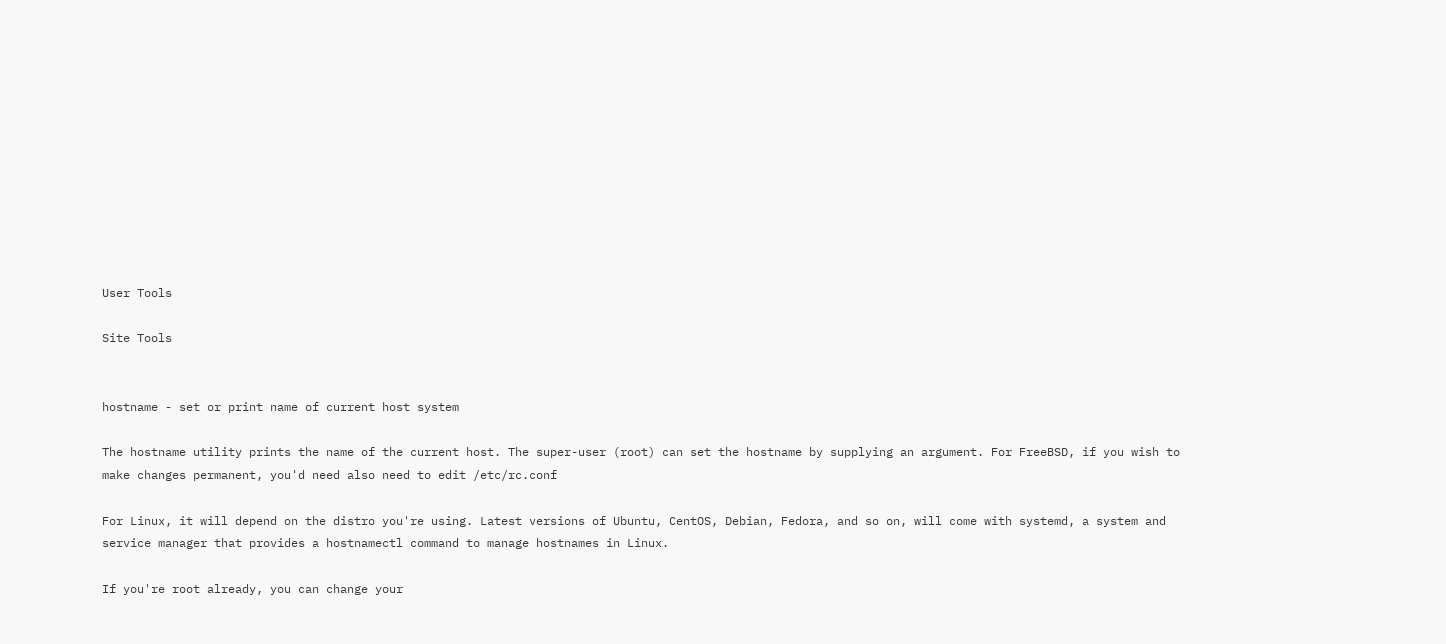User Tools

Site Tools


hostname - set or print name of current host system

The hostname utility prints the name of the current host. The super-user (root) can set the hostname by supplying an argument. For FreeBSD, if you wish to make changes permanent, you'd need also need to edit /etc/rc.conf

For Linux, it will depend on the distro you're using. Latest versions of Ubuntu, CentOS, Debian, Fedora, and so on, will come with systemd, a system and service manager that provides a hostnamectl command to manage hostnames in Linux.

If you're root already, you can change your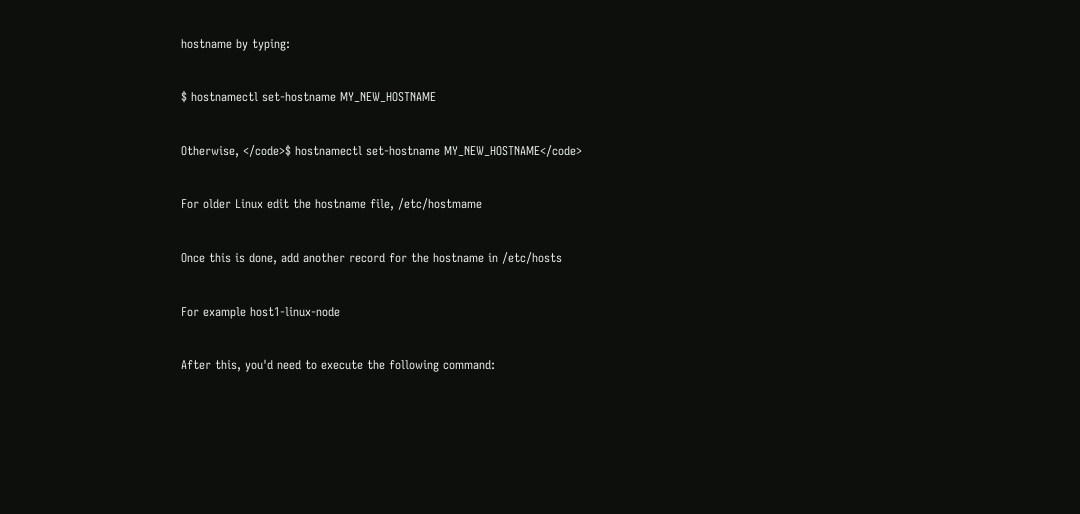hostname by typing:

$ hostnamectl set-hostname MY_NEW_HOSTNAME

Otherwise, </code>$ hostnamectl set-hostname MY_NEW_HOSTNAME</code>

For older Linux edit the hostname file, /etc/hostmame

Once this is done, add another record for the hostname in /etc/hosts

For example host1-linux-node

After this, you'd need to execute the following command: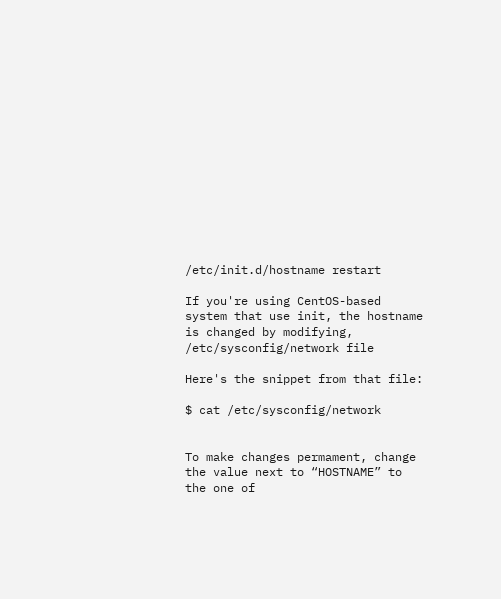/etc/init.d/hostname restart

If you're using CentOS-based system that use init, the hostname is changed by modifying, /etc/sysconfig/network file

Here's the snippet from that file:

$ cat /etc/sysconfig/network


To make changes permament, change the value next to “HOSTNAME” to the one of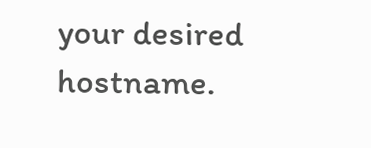your desired hostname.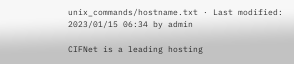unix_commands/hostname.txt · Last modified: 2023/01/15 06:34 by admin

CIFNet is a leading hosting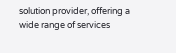solution provider, offering a wide range of services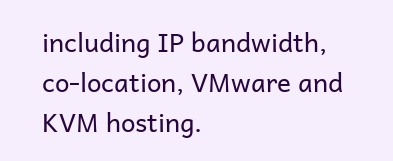including IP bandwidth, co-location, VMware and KVM hosting.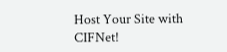Host Your Site with CIFNet!